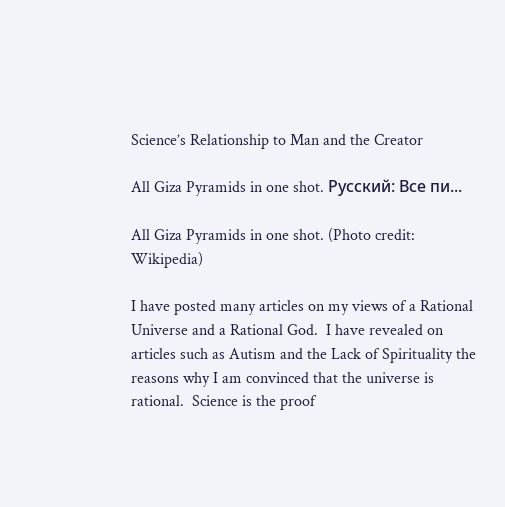Science’s Relationship to Man and the Creator

All Giza Pyramids in one shot. Русский: Все пи...

All Giza Pyramids in one shot. (Photo credit: Wikipedia)

I have posted many articles on my views of a Rational Universe and a Rational God.  I have revealed on articles such as Autism and the Lack of Spirituality the reasons why I am convinced that the universe is rational.  Science is the proof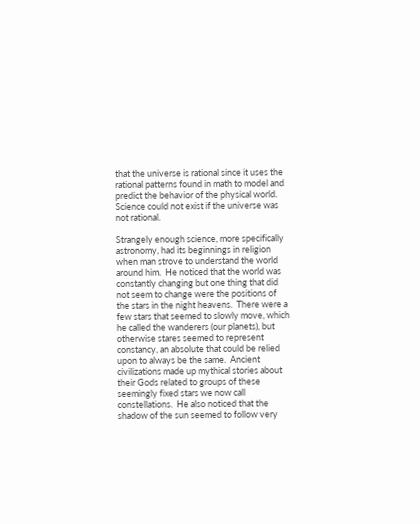that the universe is rational since it uses the rational patterns found in math to model and predict the behavior of the physical world.  Science could not exist if the universe was not rational.

Strangely enough science, more specifically astronomy, had its beginnings in religion when man strove to understand the world around him.  He noticed that the world was constantly changing but one thing that did not seem to change were the positions of the stars in the night heavens.  There were a few stars that seemed to slowly move, which he called the wanderers (our planets), but otherwise stares seemed to represent constancy, an absolute that could be relied upon to always be the same.  Ancient civilizations made up mythical stories about their Gods related to groups of these seemingly fixed stars we now call constellations.  He also noticed that the shadow of the sun seemed to follow very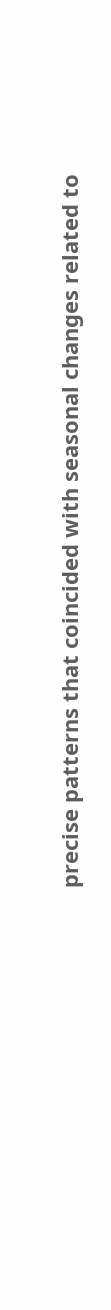precise patterns that coincided with seasonal changes related to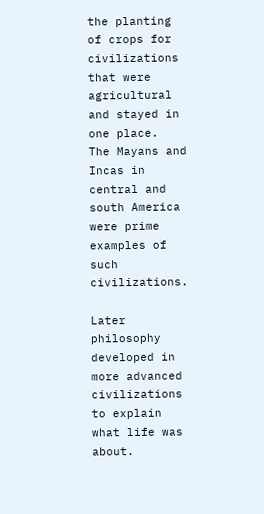the planting of crops for civilizations that were agricultural and stayed in one place.  The Mayans and Incas in central and south America were prime examples of such civilizations.

Later philosophy developed in more advanced civilizations to explain what life was about.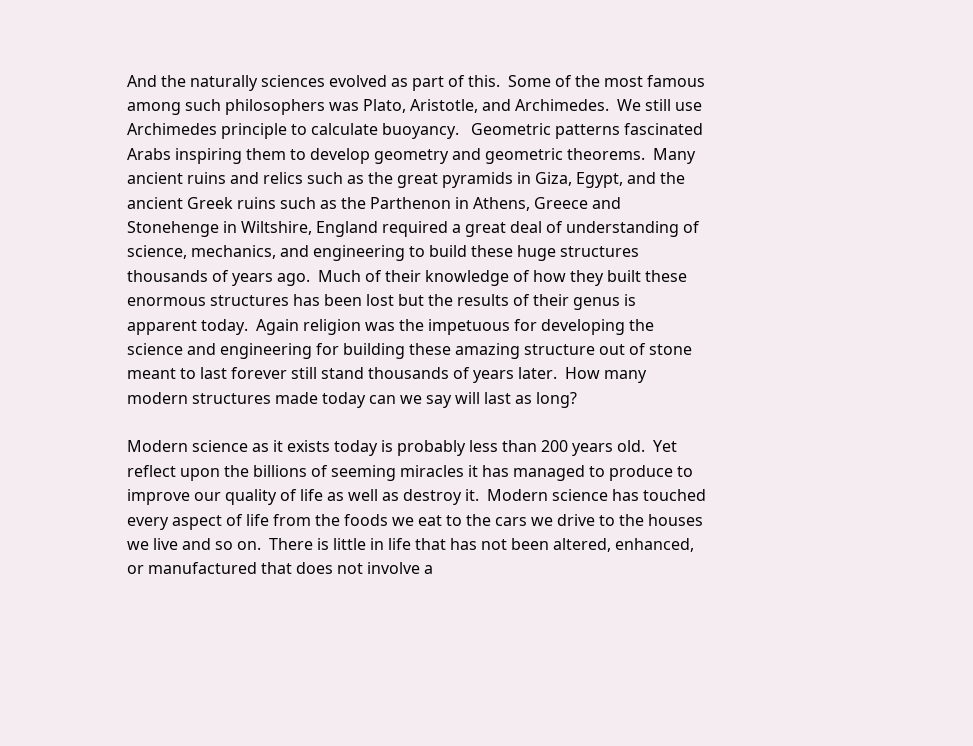And the naturally sciences evolved as part of this.  Some of the most famous among such philosophers was Plato, Aristotle, and Archimedes.  We still use Archimedes principle to calculate buoyancy.   Geometric patterns fascinated Arabs inspiring them to develop geometry and geometric theorems.  Many ancient ruins and relics such as the great pyramids in Giza, Egypt, and the ancient Greek ruins such as the Parthenon in Athens, Greece and Stonehenge in Wiltshire, England required a great deal of understanding of science, mechanics, and engineering to build these huge structures thousands of years ago.  Much of their knowledge of how they built these enormous structures has been lost but the results of their genus is apparent today.  Again religion was the impetuous for developing the science and engineering for building these amazing structure out of stone meant to last forever still stand thousands of years later.  How many modern structures made today can we say will last as long?

Modern science as it exists today is probably less than 200 years old.  Yet reflect upon the billions of seeming miracles it has managed to produce to improve our quality of life as well as destroy it.  Modern science has touched every aspect of life from the foods we eat to the cars we drive to the houses we live and so on.  There is little in life that has not been altered, enhanced, or manufactured that does not involve a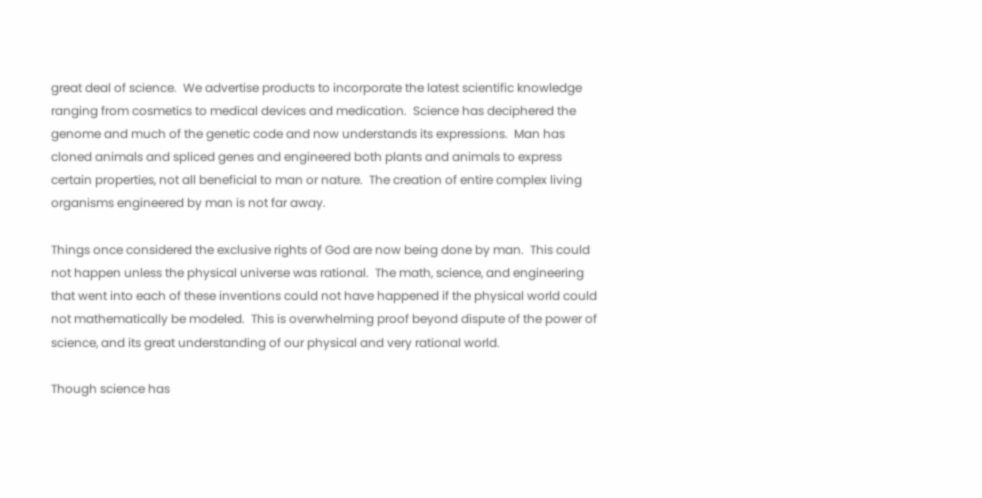great deal of science.  We advertise products to incorporate the latest scientific knowledge ranging from cosmetics to medical devices and medication.  Science has deciphered the genome and much of the genetic code and now understands its expressions.  Man has cloned animals and spliced genes and engineered both plants and animals to express certain properties, not all beneficial to man or nature.  The creation of entire complex living organisms engineered by man is not far away.

Things once considered the exclusive rights of God are now being done by man.  This could not happen unless the physical universe was rational.  The math, science, and engineering that went into each of these inventions could not have happened if the physical world could not mathematically be modeled.  This is overwhelming proof beyond dispute of the power of science, and its great understanding of our physical and very rational world.

Though science has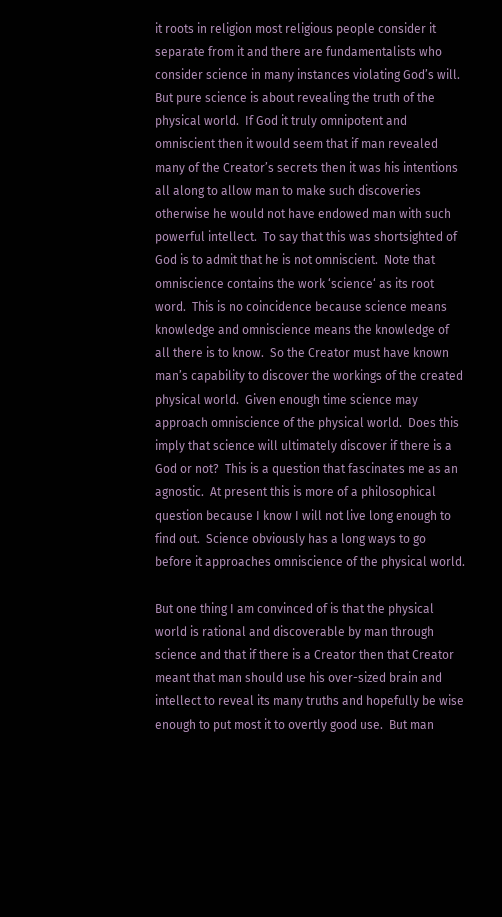it roots in religion most religious people consider it separate from it and there are fundamentalists who consider science in many instances violating God’s will.  But pure science is about revealing the truth of the physical world.  If God it truly omnipotent and omniscient then it would seem that if man revealed many of the Creator’s secrets then it was his intentions all along to allow man to make such discoveries otherwise he would not have endowed man with such powerful intellect.  To say that this was shortsighted of God is to admit that he is not omniscient.  Note that omniscience contains the work ‘science‘ as its root word.  This is no coincidence because science means knowledge and omniscience means the knowledge of all there is to know.  So the Creator must have known  man’s capability to discover the workings of the created physical world.  Given enough time science may approach omniscience of the physical world.  Does this imply that science will ultimately discover if there is a God or not?  This is a question that fascinates me as an agnostic.  At present this is more of a philosophical question because I know I will not live long enough to find out.  Science obviously has a long ways to go before it approaches omniscience of the physical world.

But one thing I am convinced of is that the physical world is rational and discoverable by man through science and that if there is a Creator then that Creator meant that man should use his over-sized brain and intellect to reveal its many truths and hopefully be wise enough to put most it to overtly good use.  But man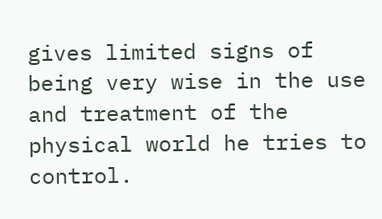gives limited signs of being very wise in the use and treatment of the physical world he tries to control.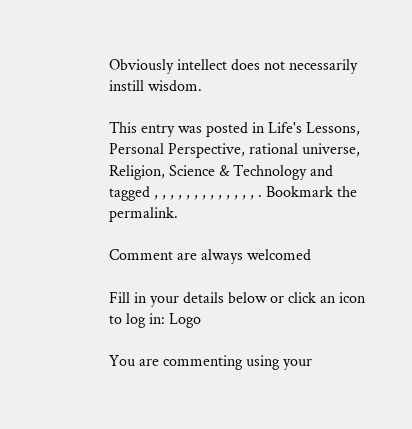Obviously intellect does not necessarily  instill wisdom.

This entry was posted in Life's Lessons, Personal Perspective, rational universe, Religion, Science & Technology and tagged , , , , , , , , , , , , , . Bookmark the permalink.

Comment are always welcomed

Fill in your details below or click an icon to log in: Logo

You are commenting using your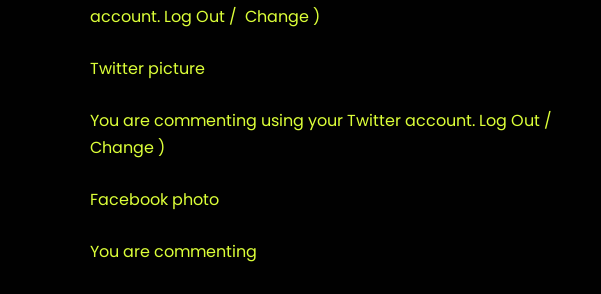account. Log Out /  Change )

Twitter picture

You are commenting using your Twitter account. Log Out /  Change )

Facebook photo

You are commenting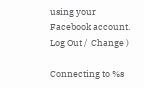using your Facebook account. Log Out /  Change )

Connecting to %s